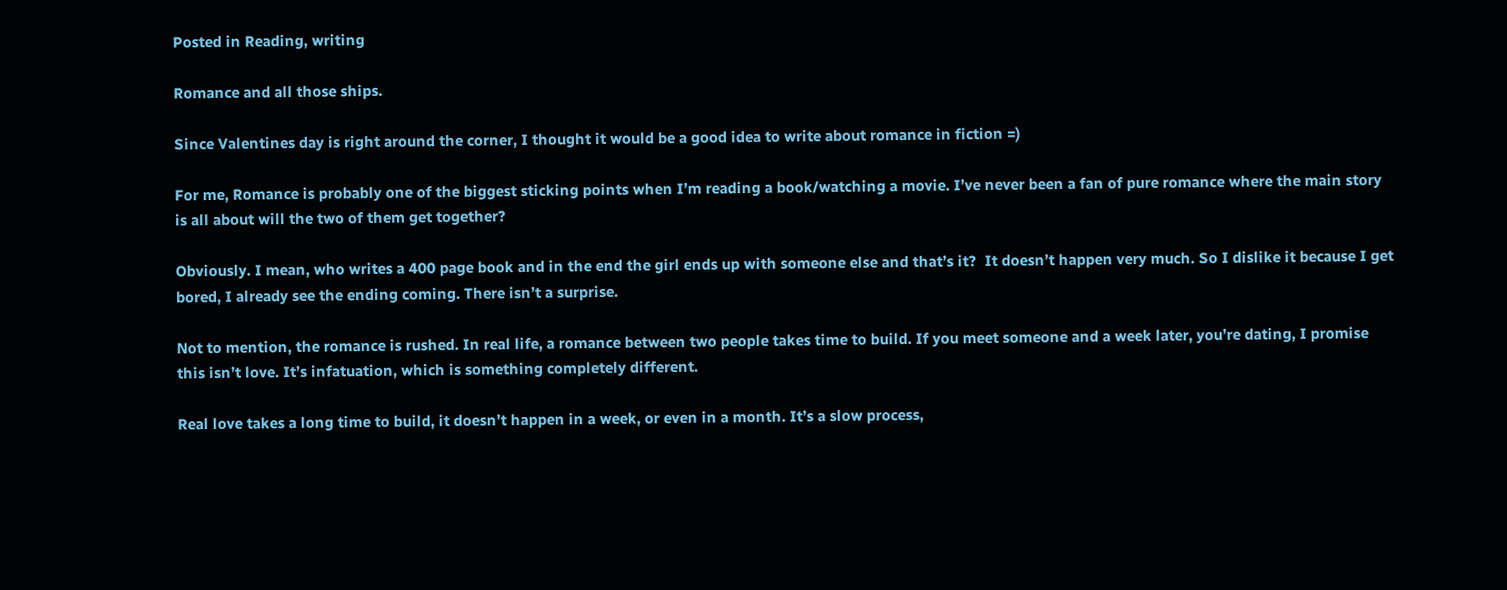Posted in Reading, writing

Romance and all those ships.

Since Valentines day is right around the corner, I thought it would be a good idea to write about romance in fiction =)

For me, Romance is probably one of the biggest sticking points when I’m reading a book/watching a movie. I’ve never been a fan of pure romance where the main story is all about will the two of them get together?

Obviously. I mean, who writes a 400 page book and in the end the girl ends up with someone else and that’s it?  It doesn’t happen very much. So I dislike it because I get bored, I already see the ending coming. There isn’t a surprise.

Not to mention, the romance is rushed. In real life, a romance between two people takes time to build. If you meet someone and a week later, you’re dating, I promise this isn’t love. It’s infatuation, which is something completely different.

Real love takes a long time to build, it doesn’t happen in a week, or even in a month. It’s a slow process,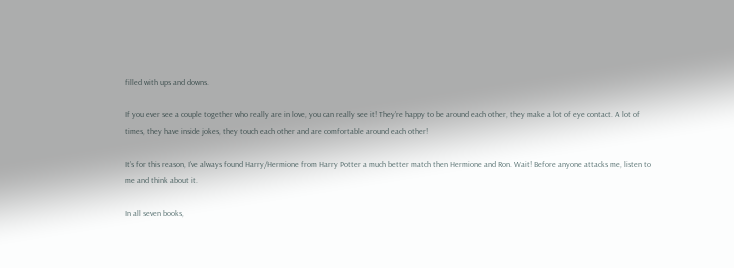filled with ups and downs.

If you ever see a couple together who really are in love, you can really see it! They’re happy to be around each other, they make a lot of eye contact. A lot of times, they have inside jokes, they touch each other and are comfortable around each other!

It’s for this reason, I’ve always found Harry/Hermione from Harry Potter a much better match then Hermione and Ron. Wait! Before anyone attacks me, listen to me and think about it.

In all seven books,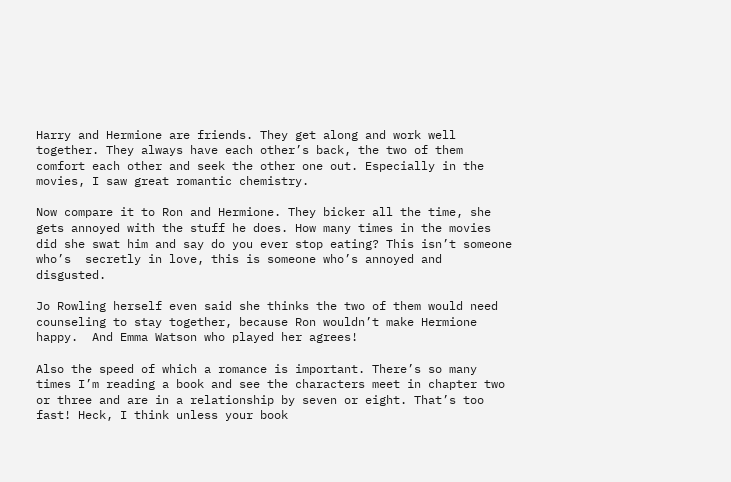Harry and Hermione are friends. They get along and work well together. They always have each other’s back, the two of them comfort each other and seek the other one out. Especially in the movies, I saw great romantic chemistry.

Now compare it to Ron and Hermione. They bicker all the time, she gets annoyed with the stuff he does. How many times in the movies did she swat him and say do you ever stop eating? This isn’t someone who’s  secretly in love, this is someone who’s annoyed and disgusted.

Jo Rowling herself even said she thinks the two of them would need counseling to stay together, because Ron wouldn’t make Hermione happy.  And Emma Watson who played her agrees!

Also the speed of which a romance is important. There’s so many times I’m reading a book and see the characters meet in chapter two or three and are in a relationship by seven or eight. That’s too fast! Heck, I think unless your book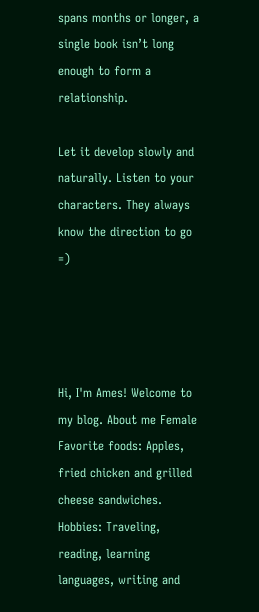spans months or longer, a single book isn’t long enough to form a relationship.

Let it develop slowly and naturally. Listen to your characters. They always know the direction to go =)




Hi, I'm Ames! Welcome to my blog. About me Female Favorite foods: Apples, fried chicken and grilled cheese sandwiches. Hobbies: Traveling, reading, learning languages, writing and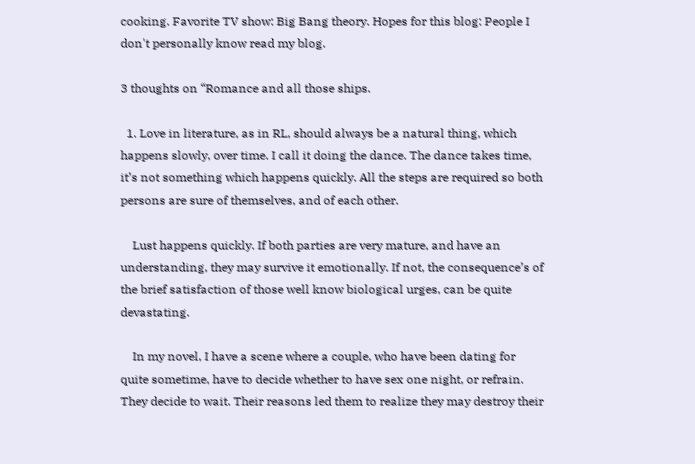cooking. Favorite TV show: Big Bang theory. Hopes for this blog: People I don't personally know read my blog.

3 thoughts on “Romance and all those ships.

  1. Love in literature, as in RL, should always be a natural thing, which happens slowly, over time. I call it doing the dance. The dance takes time, it’s not something which happens quickly. All the steps are required so both persons are sure of themselves, and of each other.

    Lust happens quickly. If both parties are very mature, and have an understanding, they may survive it emotionally. If not, the consequence’s of the brief satisfaction of those well know biological urges, can be quite devastating.

    In my novel, I have a scene where a couple, who have been dating for quite sometime, have to decide whether to have sex one night, or refrain. They decide to wait. Their reasons led them to realize they may destroy their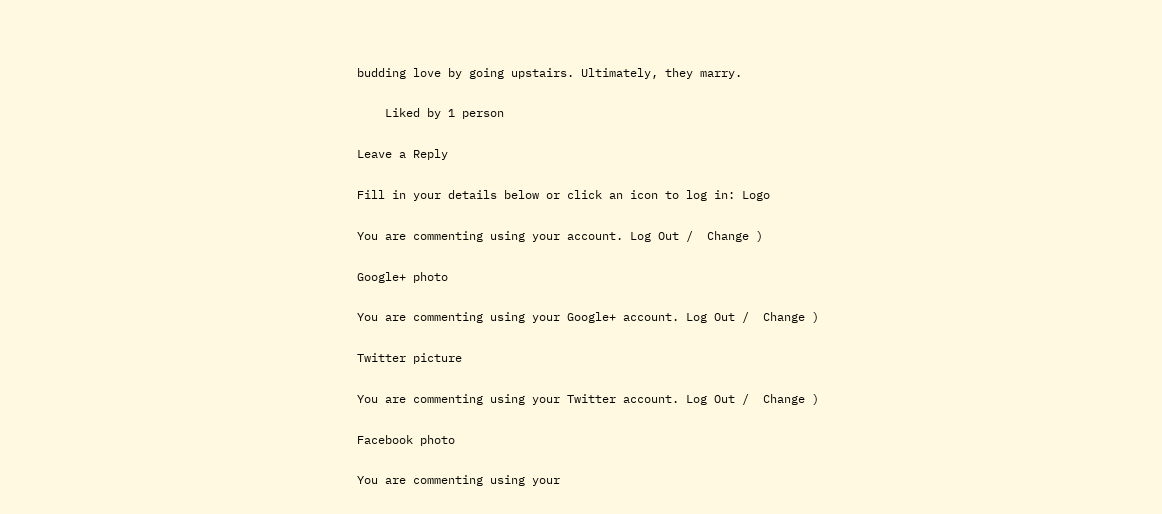budding love by going upstairs. Ultimately, they marry.

    Liked by 1 person

Leave a Reply

Fill in your details below or click an icon to log in: Logo

You are commenting using your account. Log Out /  Change )

Google+ photo

You are commenting using your Google+ account. Log Out /  Change )

Twitter picture

You are commenting using your Twitter account. Log Out /  Change )

Facebook photo

You are commenting using your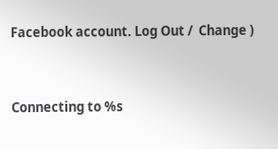Facebook account. Log Out /  Change )


Connecting to %s